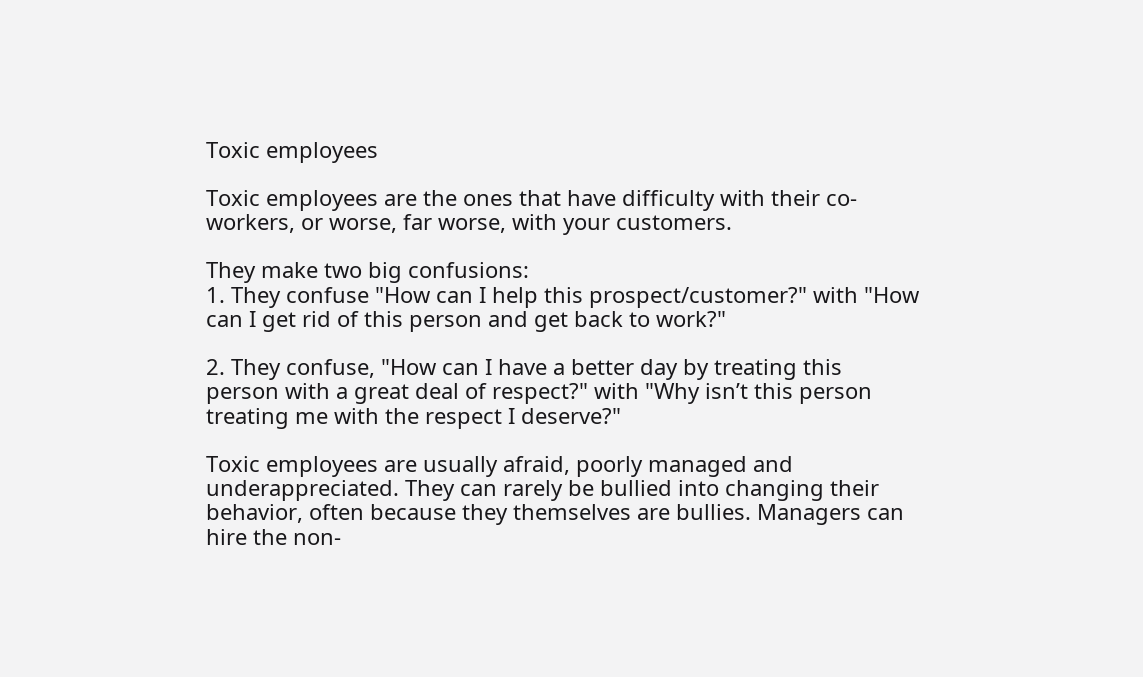Toxic employees

Toxic employees are the ones that have difficulty with their co-workers, or worse, far worse, with your customers.

They make two big confusions:
1. They confuse "How can I help this prospect/customer?" with "How can I get rid of this person and get back to work?"

2. They confuse, "How can I have a better day by treating this person with a great deal of respect?" with "Why isn’t this person treating me with the respect I deserve?"

Toxic employees are usually afraid, poorly managed and underappreciated. They can rarely be bullied into changing their behavior, often because they themselves are bullies. Managers can hire the non-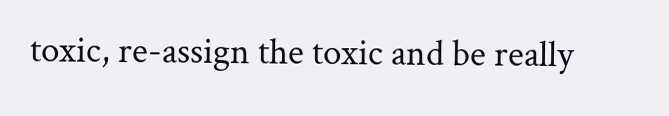toxic, re-assign the toxic and be really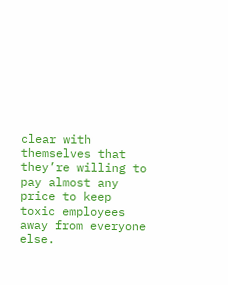clear with themselves that they’re willing to pay almost any price to keep toxic employees away from everyone else.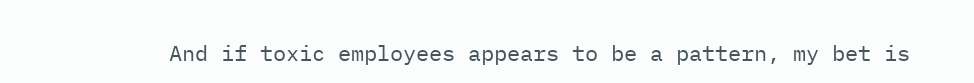And if toxic employees appears to be a pattern, my bet is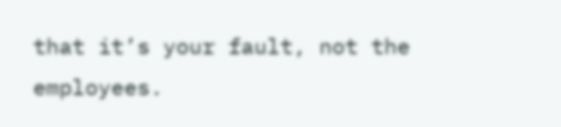that it’s your fault, not the employees.